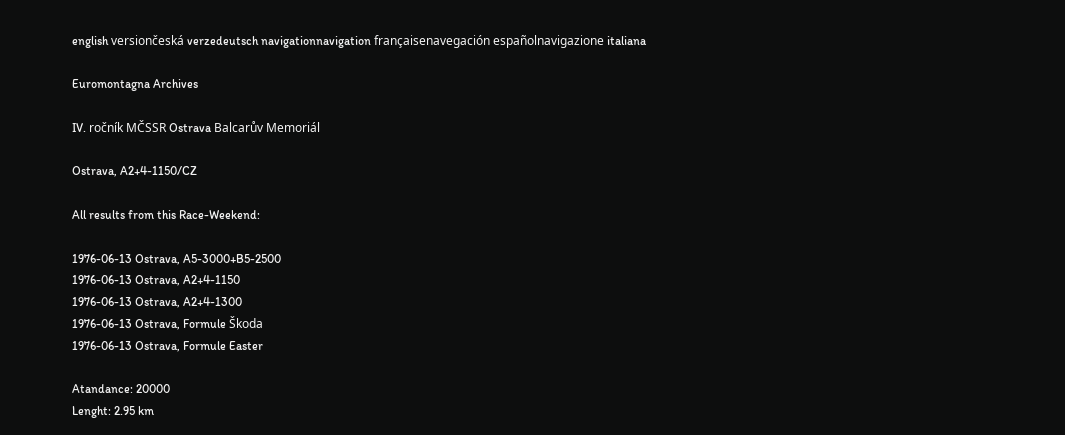english versiončeská verzedeutsch navigationnavigation françaisenavegación españolnavigazione italiana

Euromontagna Archives

IV. ročník MČSSR Ostrava Balcarův Memoriál

Ostrava, A2+4-1150/CZ

All results from this Race-Weekend:

1976-06-13 Ostrava, A5-3000+B5-2500
1976-06-13 Ostrava, A2+4-1150
1976-06-13 Ostrava, A2+4-1300
1976-06-13 Ostrava, Formule Škoda
1976-06-13 Ostrava, Formule Easter

Atandance: 20000
Lenght: 2.95 km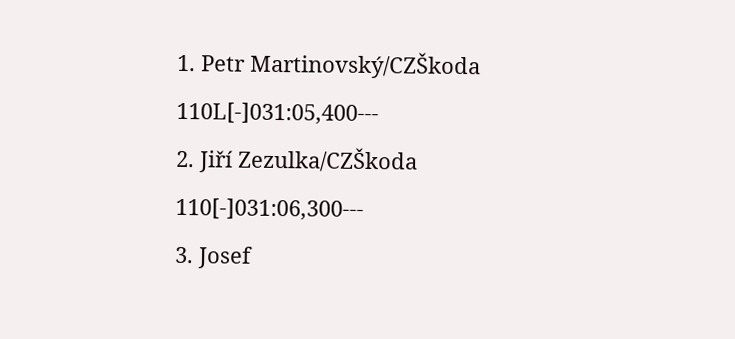1. Petr Martinovský/CZŠkoda 110L[-]031:05,400---
2. Jiří Zezulka/CZŠkoda 110[-]031:06,300---
3. Josef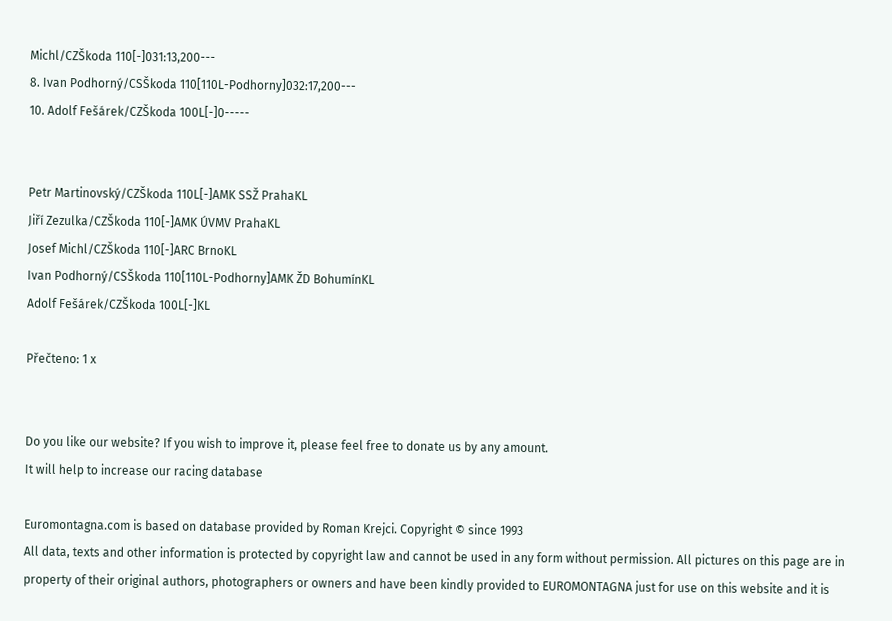Michl/CZŠkoda 110[-]031:13,200---
8. Ivan Podhorný/CSŠkoda 110[110L-Podhorny]032:17,200---
10. Adolf Fešárek/CZŠkoda 100L[-]0-----


Petr Martinovský/CZŠkoda 110L[-]AMK SSŽ PrahaKL
Jiří Zezulka/CZŠkoda 110[-]AMK ÚVMV PrahaKL
Josef Michl/CZŠkoda 110[-]ARC BrnoKL
Ivan Podhorný/CSŠkoda 110[110L-Podhorny]AMK ŽD BohumínKL
Adolf Fešárek/CZŠkoda 100L[-]KL

Přečteno: 1 x


Do you like our website? If you wish to improve it, please feel free to donate us by any amount.
It will help to increase our racing database

Euromontagna.com is based on database provided by Roman Krejci. Copyright © since 1993
All data, texts and other information is protected by copyright law and cannot be used in any form without permission. All pictures on this page are in property of their original authors, photographers or owners and have been kindly provided to EUROMONTAGNA just for use on this website and it is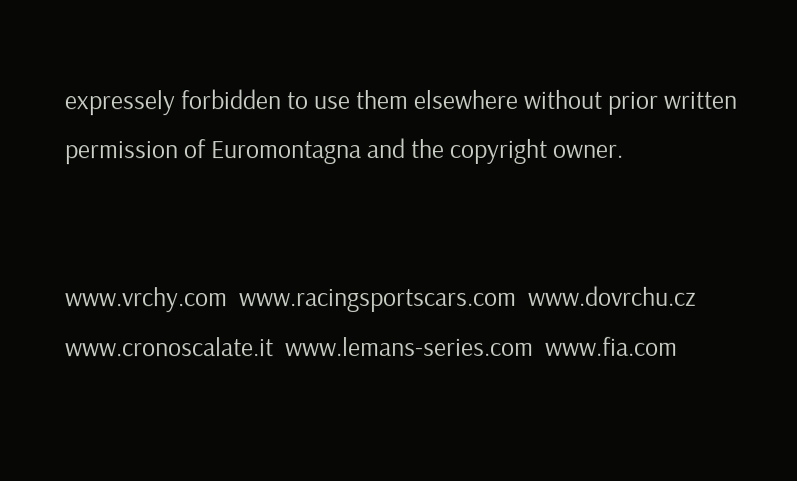expressely forbidden to use them elsewhere without prior written permission of Euromontagna and the copyright owner.


www.vrchy.com  www.racingsportscars.com  www.dovrchu.cz  www.cronoscalate.it  www.lemans-series.com  www.fia.com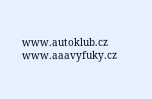www.autoklub.cz  www.aaavyfuky.cz